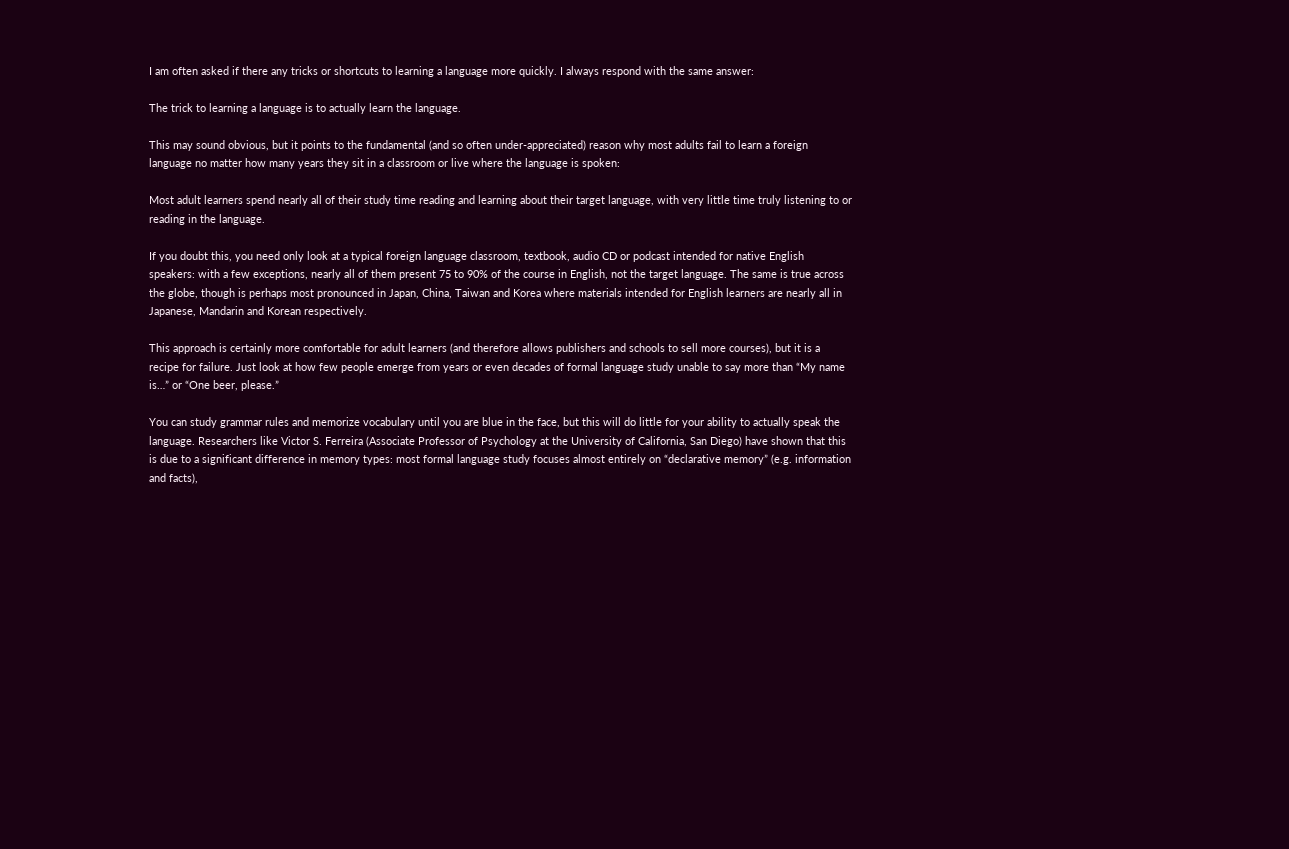I am often asked if there any tricks or shortcuts to learning a language more quickly. I always respond with the same answer:

The trick to learning a language is to actually learn the language.

This may sound obvious, but it points to the fundamental (and so often under-appreciated) reason why most adults fail to learn a foreign language no matter how many years they sit in a classroom or live where the language is spoken:

Most adult learners spend nearly all of their study time reading and learning about their target language, with very little time truly listening to or reading in the language.

If you doubt this, you need only look at a typical foreign language classroom, textbook, audio CD or podcast intended for native English speakers: with a few exceptions, nearly all of them present 75 to 90% of the course in English, not the target language. The same is true across the globe, though is perhaps most pronounced in Japan, China, Taiwan and Korea where materials intended for English learners are nearly all in Japanese, Mandarin and Korean respectively.

This approach is certainly more comfortable for adult learners (and therefore allows publishers and schools to sell more courses), but it is a recipe for failure. Just look at how few people emerge from years or even decades of formal language study unable to say more than “My name is…” or “One beer, please.”

You can study grammar rules and memorize vocabulary until you are blue in the face, but this will do little for your ability to actually speak the language. Researchers like Victor S. Ferreira (Associate Professor of Psychology at the University of California, San Diego) have shown that this is due to a significant difference in memory types: most formal language study focuses almost entirely on “declarative memory” (e.g. information and facts),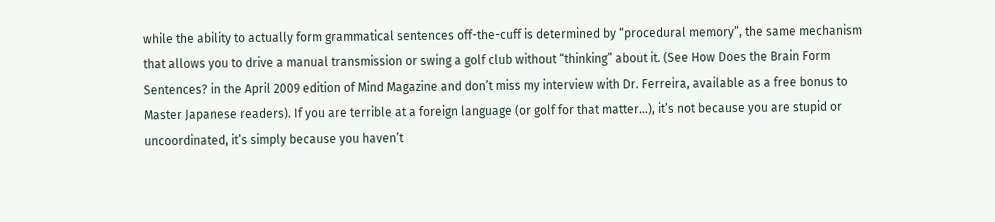while the ability to actually form grammatical sentences off-the-cuff is determined by “procedural memory”, the same mechanism that allows you to drive a manual transmission or swing a golf club without “thinking” about it. (See How Does the Brain Form Sentences? in the April 2009 edition of Mind Magazine and don’t miss my interview with Dr. Ferreira, available as a free bonus to Master Japanese readers). If you are terrible at a foreign language (or golf for that matter…), it’s not because you are stupid or uncoordinated, it’s simply because you haven’t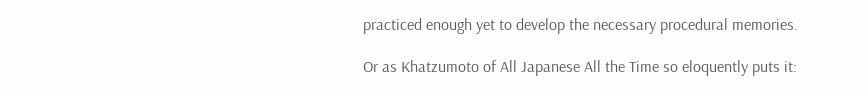practiced enough yet to develop the necessary procedural memories.

Or as Khatzumoto of All Japanese All the Time so eloquently puts it: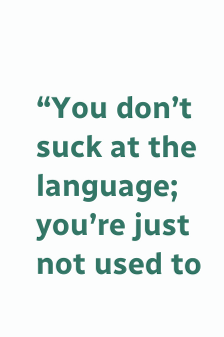“You don’t suck at the language; you’re just not used to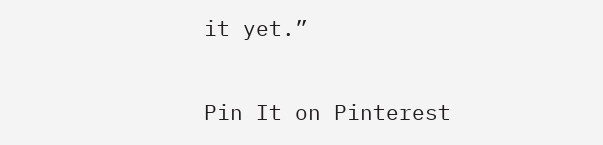it yet.”

Pin It on Pinterest